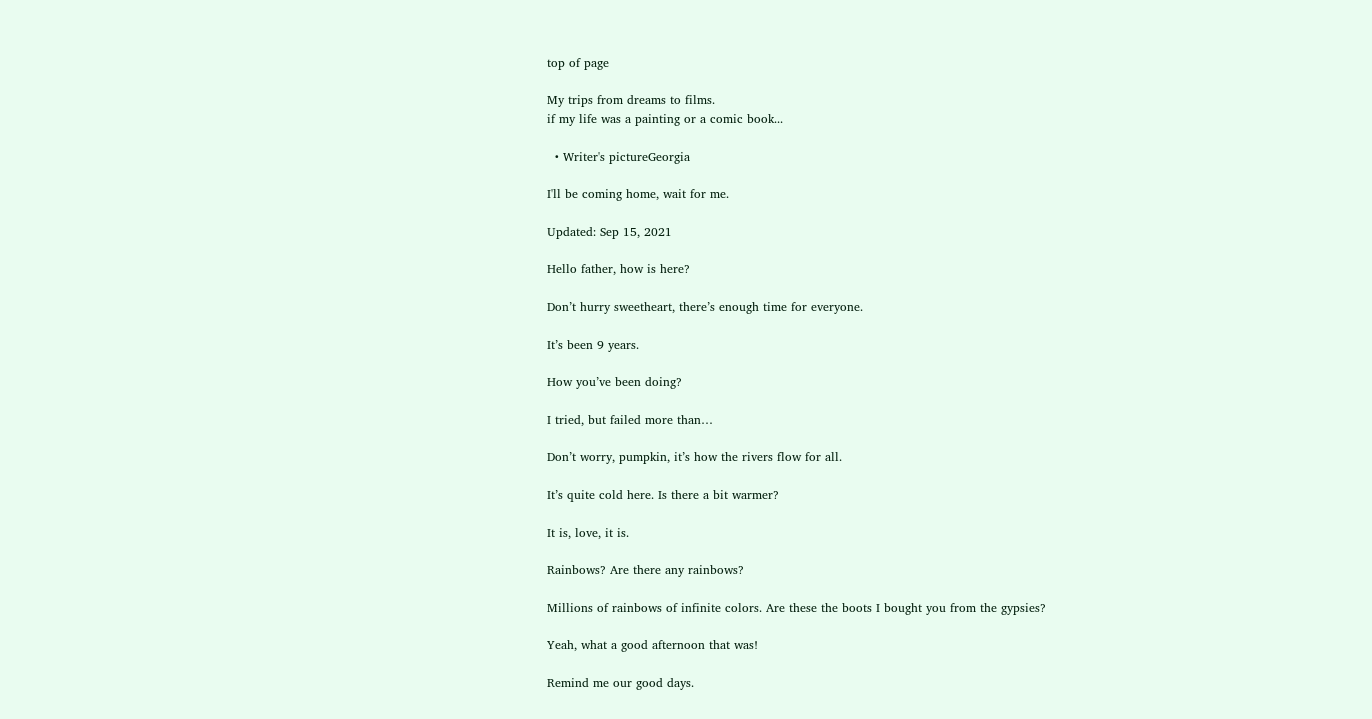top of page

My trips from dreams to films.
if my life was a painting or a comic book...

  • Writer's pictureGeorgia

I'll be coming home, wait for me.

Updated: Sep 15, 2021

Hello father, how is here?

Don’t hurry sweetheart, there’s enough time for everyone.

It’s been 9 years.

How you’ve been doing?

I tried, but failed more than…

Don’t worry, pumpkin, it’s how the rivers flow for all.

It’s quite cold here. Is there a bit warmer?

It is, love, it is.

Rainbows? Are there any rainbows?

Millions of rainbows of infinite colors. Are these the boots I bought you from the gypsies?

Yeah, what a good afternoon that was!

Remind me our good days.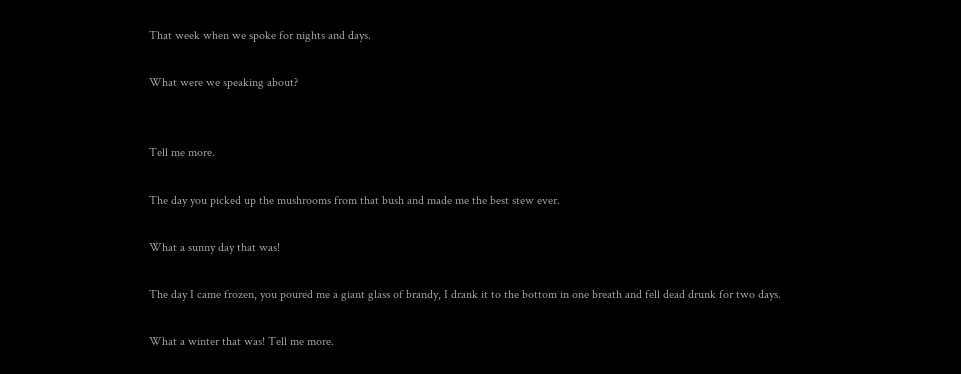That week when we spoke for nights and days.

What were we speaking about?


Tell me more.

The day you picked up the mushrooms from that bush and made me the best stew ever.

What a sunny day that was!

The day I came frozen, you poured me a giant glass of brandy, I drank it to the bottom in one breath and fell dead drunk for two days.

What a winter that was! Tell me more.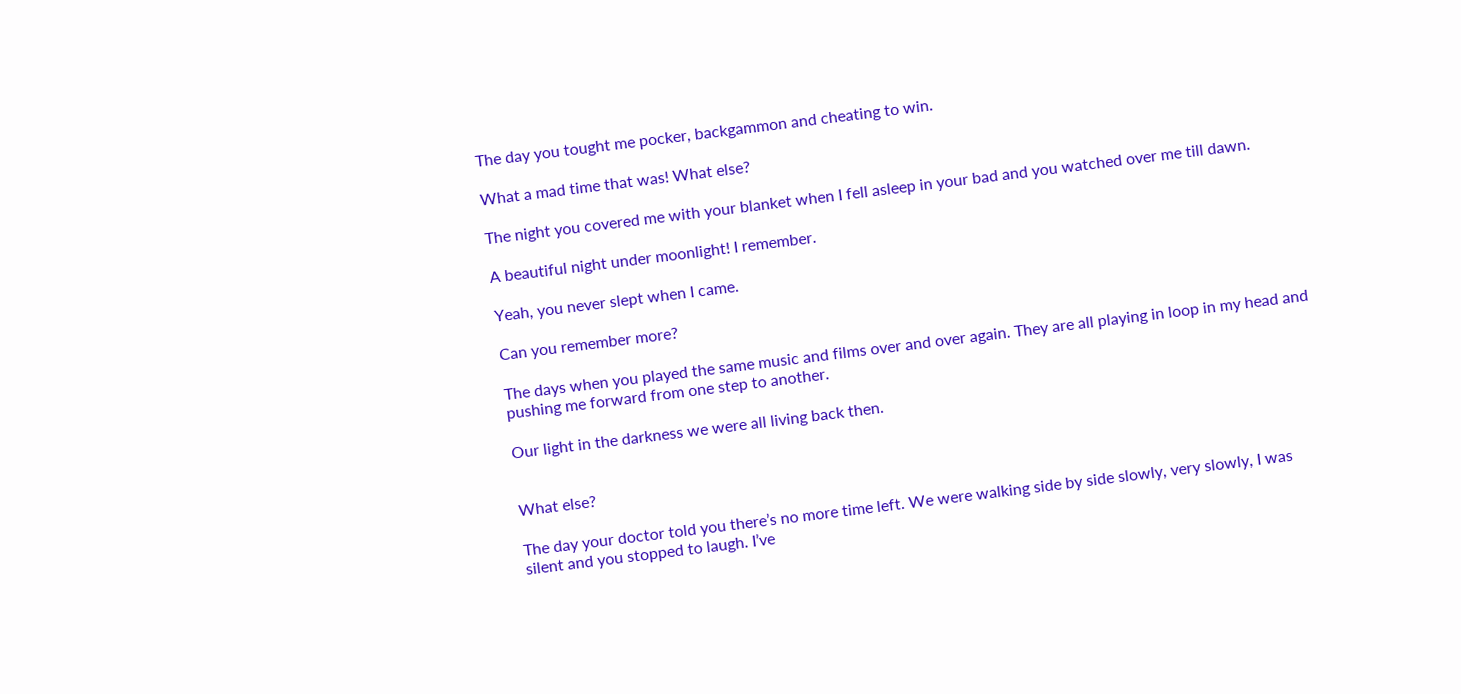The day you tought me pocker, backgammon and cheating to win.

What a mad time that was! What else?

The night you covered me with your blanket when I fell asleep in your bad and you watched over me till dawn.

A beautiful night under moonlight! I remember.

Yeah, you never slept when I came.

Can you remember more?

The days when you played the same music and films over and over again. They are all playing in loop in my head and pushing me forward from one step to another.

Our light in the darkness we were all living back then.


What else?

The day your doctor told you there’s no more time left. We were walking side by side slowly, very slowly, I was silent and you stopped to laugh. I’ve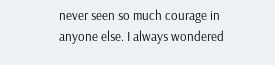never seen so much courage in anyone else. I always wondered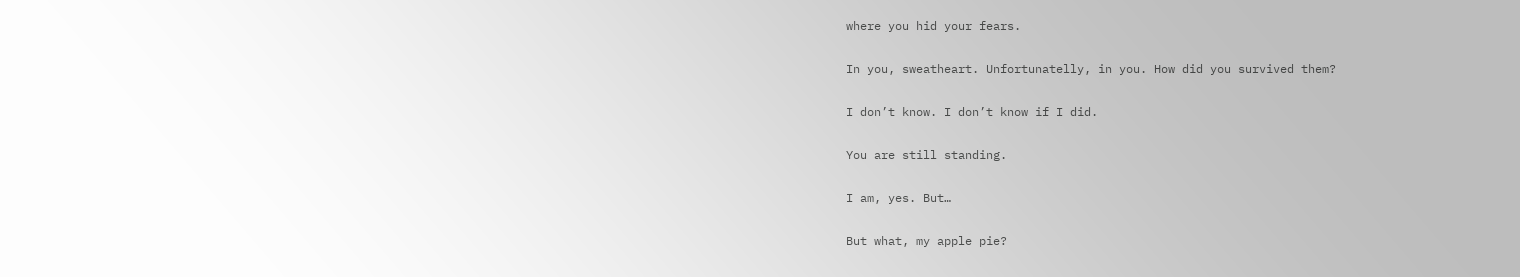where you hid your fears.

In you, sweatheart. Unfortunatelly, in you. How did you survived them?

I don’t know. I don’t know if I did.

You are still standing.

I am, yes. But…

But what, my apple pie?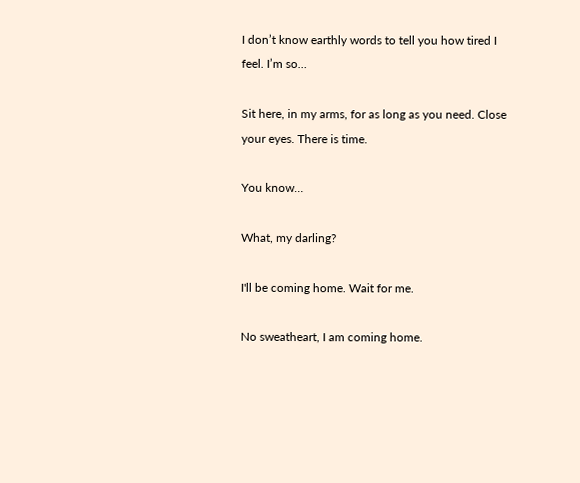I don’t know earthly words to tell you how tired I feel. I’m so…

Sit here, in my arms, for as long as you need. Close your eyes. There is time.

You know…

What, my darling?

I'll be coming home. Wait for me.

No sweatheart, I am coming home.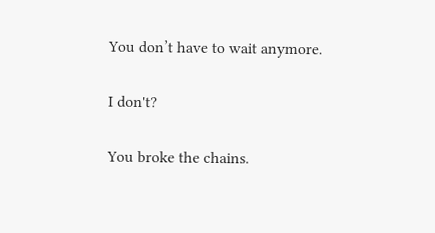You don’t have to wait anymore.

I don't?

You broke the chains.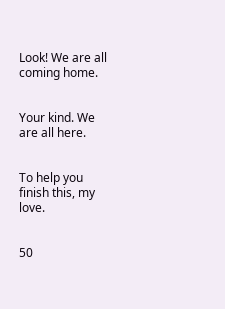Look! We are all coming home.


Your kind. We are all here.


To help you finish this, my love.


50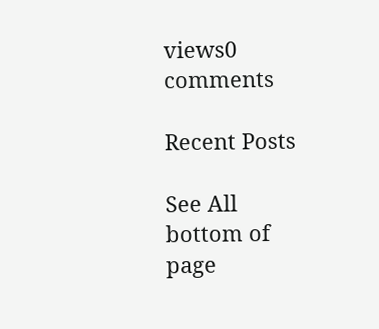views0 comments

Recent Posts

See All
bottom of page